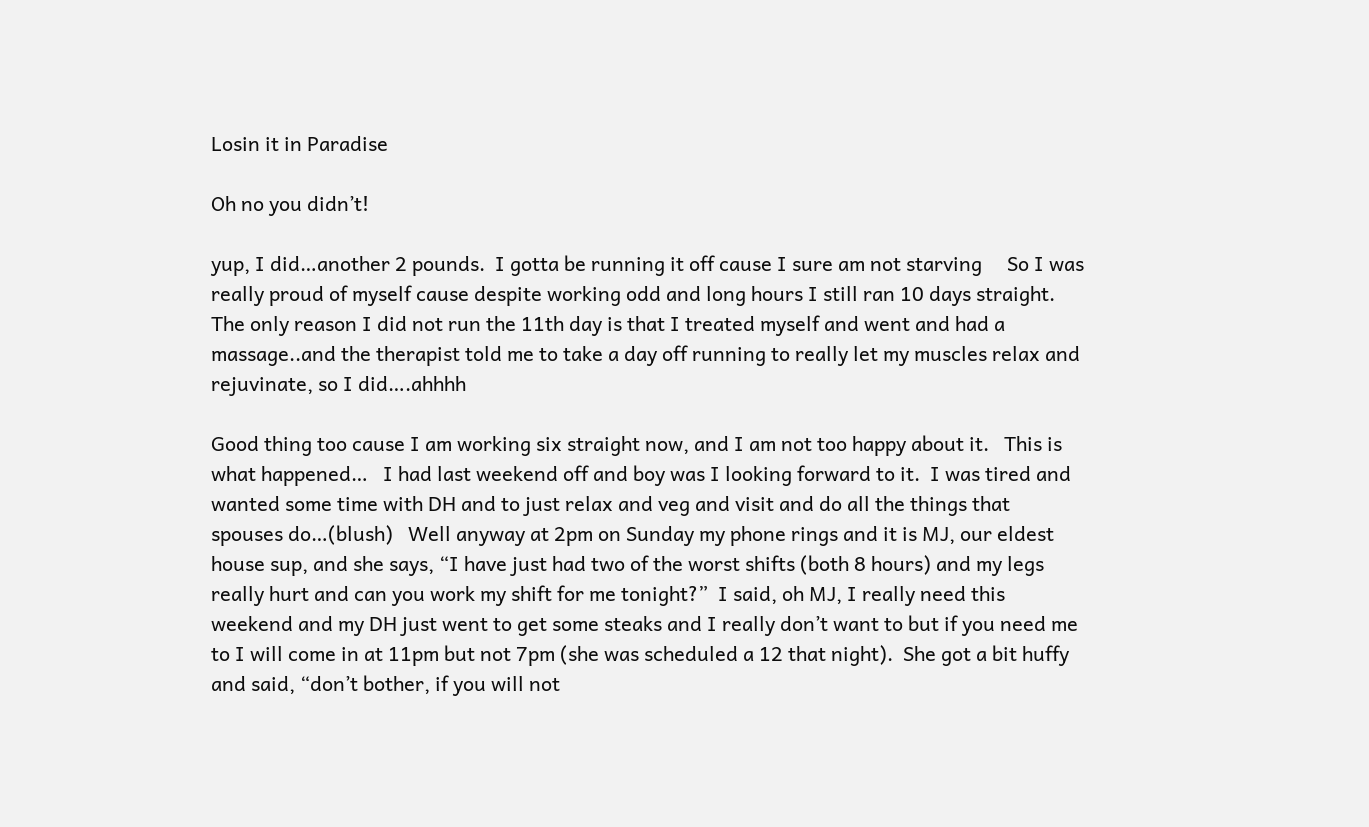Losin it in Paradise

Oh no you didn’t!

yup, I did…another 2 pounds.  I gotta be running it off cause I sure am not starving     So I was really proud of myself cause despite working odd and long hours I still ran 10 days straight.  The only reason I did not run the 11th day is that I treated myself and went and had a massage..and the therapist told me to take a day off running to really let my muscles relax and rejuvinate, so I did….ahhhh

Good thing too cause I am working six straight now, and I am not too happy about it.   This is what happened…   I had last weekend off and boy was I looking forward to it.  I was tired and wanted some time with DH and to just relax and veg and visit and do all the things that spouses do…(blush)   Well anyway at 2pm on Sunday my phone rings and it is MJ, our eldest house sup, and she says, “I have just had two of the worst shifts (both 8 hours) and my legs really hurt and can you work my shift for me tonight?”  I said, oh MJ, I really need this weekend and my DH just went to get some steaks and I really don’t want to but if you need me to I will come in at 11pm but not 7pm (she was scheduled a 12 that night).  She got a bit huffy and said, “don’t bother, if you will not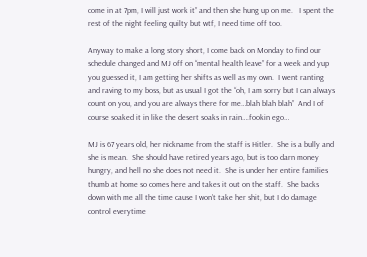come in at 7pm, I will just work it” and then she hung up on me.   I spent the rest of the night feeling quilty but wtf, I need time off too.

Anyway to make a long story short, I come back on Monday to find our schedule changed and MJ off on “mental health leave” for a week and yup you guessed it, I am getting her shifts as well as my own.  I went ranting and raving to my boss, but as usual I got the “oh, I am sorry but I can always count on you, and you are always there for me…blah blah blah”  And I of course soaked it in like the desert soaks in rain….fookin ego…

MJ is 67 years old, her nickname from the staff is Hitler.  She is a bully and she is mean.  She should have retired years ago, but is too darn money hungry, and hell no she does not need it.  She is under her entire families thumb at home so comes here and takes it out on the staff.  She backs down with me all the time cause I won’t take her shit, but I do damage control everytime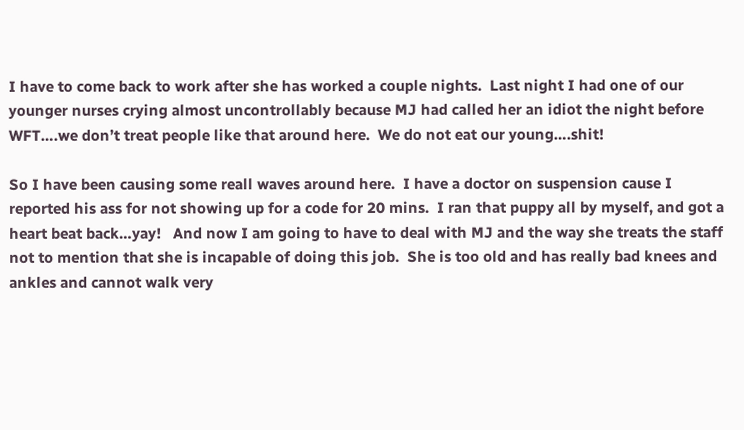I have to come back to work after she has worked a couple nights.  Last night I had one of our younger nurses crying almost uncontrollably because MJ had called her an idiot the night before WFT….we don’t treat people like that around here.  We do not eat our young….shit!

So I have been causing some reall waves around here.  I have a doctor on suspension cause I reported his ass for not showing up for a code for 20 mins.  I ran that puppy all by myself, and got a heart beat back…yay!   And now I am going to have to deal with MJ and the way she treats the staff not to mention that she is incapable of doing this job.  She is too old and has really bad knees and ankles and cannot walk very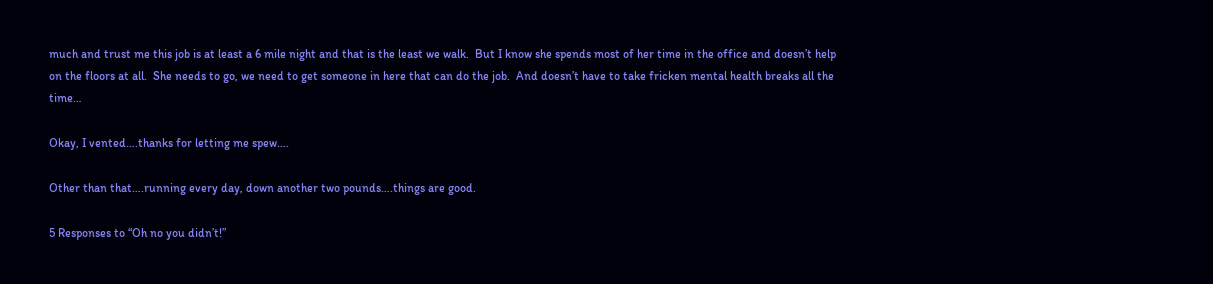much and trust me this job is at least a 6 mile night and that is the least we walk.  But I know she spends most of her time in the office and doesn’t help on the floors at all.  She needs to go, we need to get someone in here that can do the job.  And doesn’t have to take fricken mental health breaks all the time…

Okay, I vented….thanks for letting me spew….

Other than that….running every day, down another two pounds….things are good.

5 Responses to “Oh no you didn’t!”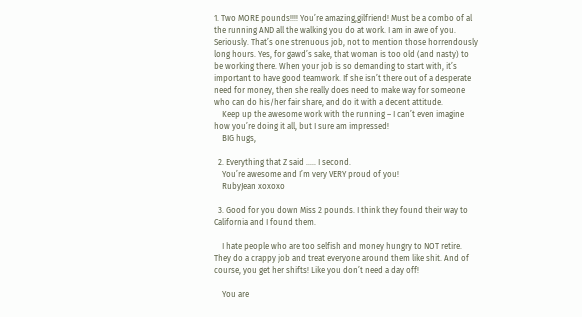1. Two MORE pounds!!!! You’re amazing,gilfriend! Must be a combo of al the running AND all the walking you do at work. I am in awe of you. Seriously. That’s one strenuous job, not to mention those horrendously long hours. Yes, for gawd’s sake, that woman is too old (and nasty) to be working there. When your job is so demanding to start with, it’s important to have good teamwork. If she isn’t there out of a desperate need for money, then she really does need to make way for someone who can do his/her fair share, and do it with a decent attitude.
    Keep up the awesome work with the running – I can’t even imagine how you’re doing it all, but I sure am impressed!
    BIG hugs,

  2. Everything that Z said ….. I second.
    You’re awesome and I’m very VERY proud of you!
    RubyJean xoxoxo

  3. Good for you down Miss 2 pounds. I think they found their way to California and I found them.

    I hate people who are too selfish and money hungry to NOT retire. They do a crappy job and treat everyone around them like shit. And of course, you get her shifts! Like you don’t need a day off!

    You are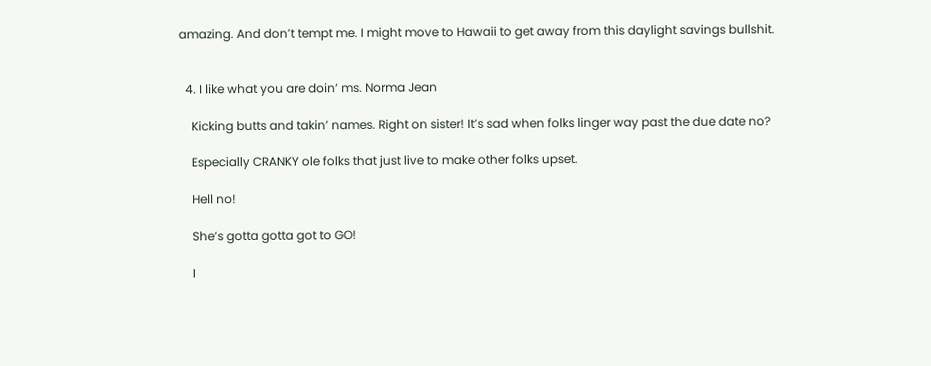amazing. And don’t tempt me. I might move to Hawaii to get away from this daylight savings bullshit.


  4. I like what you are doin’ ms. Norma Jean

    Kicking butts and takin’ names. Right on sister! It’s sad when folks linger way past the due date no?

    Especially CRANKY ole folks that just live to make other folks upset.

    Hell no!

    She’s gotta gotta got to GO!

    I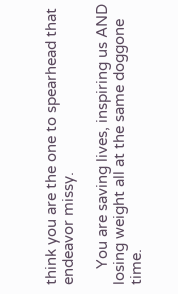think you are the one to spearhead that endeavor missy.

    You are saving lives, inspiring us AND losing weight all at the same doggone time.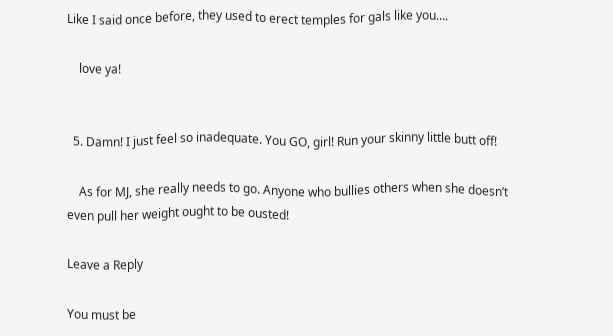Like I said once before, they used to erect temples for gals like you….

    love ya!


  5. Damn! I just feel so inadequate. You GO, girl! Run your skinny little butt off!

    As for MJ, she really needs to go. Anyone who bullies others when she doesn’t even pull her weight ought to be ousted!

Leave a Reply

You must be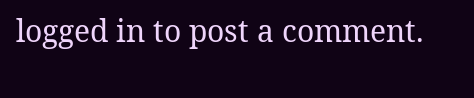logged in to post a comment.